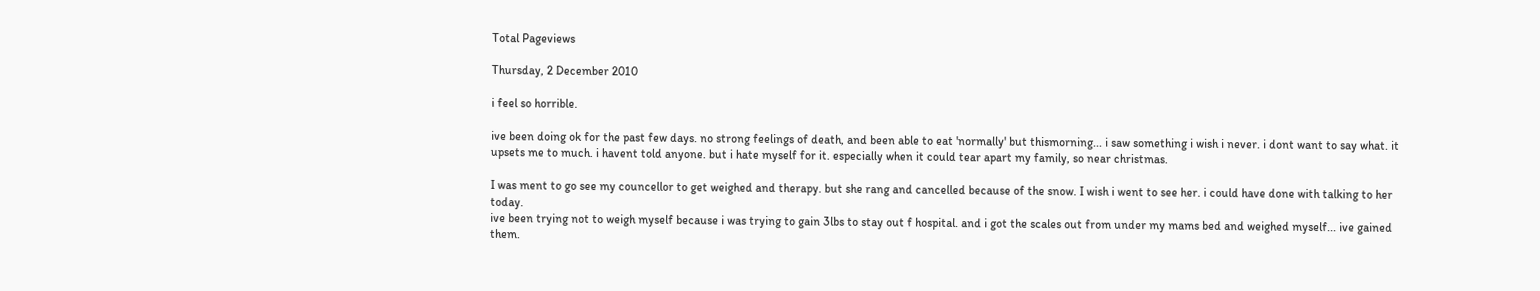Total Pageviews

Thursday, 2 December 2010

i feel so horrible.

ive been doing ok for the past few days. no strong feelings of death, and been able to eat 'normally' but thismorning... i saw something i wish i never. i dont want to say what. it upsets me to much. i havent told anyone. but i hate myself for it. especially when it could tear apart my family, so near christmas.

I was ment to go see my councellor to get weighed and therapy. but she rang and cancelled because of the snow. I wish i went to see her. i could have done with talking to her today.
ive been trying not to weigh myself because i was trying to gain 3lbs to stay out f hospital. and i got the scales out from under my mams bed and weighed myself... ive gained them.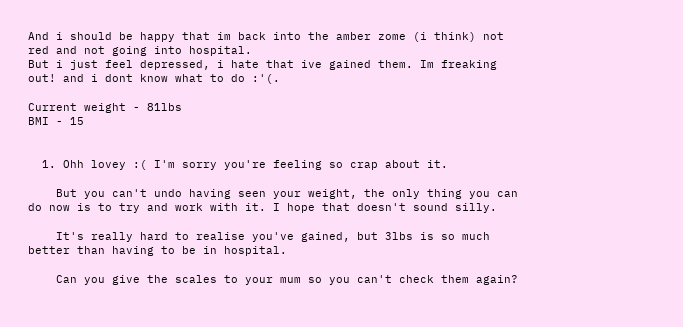And i should be happy that im back into the amber zome (i think) not red and not going into hospital.
But i just feel depressed, i hate that ive gained them. Im freaking out! and i dont know what to do :'(.

Current weight - 81lbs
BMI - 15


  1. Ohh lovey :( I'm sorry you're feeling so crap about it.

    But you can't undo having seen your weight, the only thing you can do now is to try and work with it. I hope that doesn't sound silly.

    It's really hard to realise you've gained, but 3lbs is so much better than having to be in hospital.

    Can you give the scales to your mum so you can't check them again?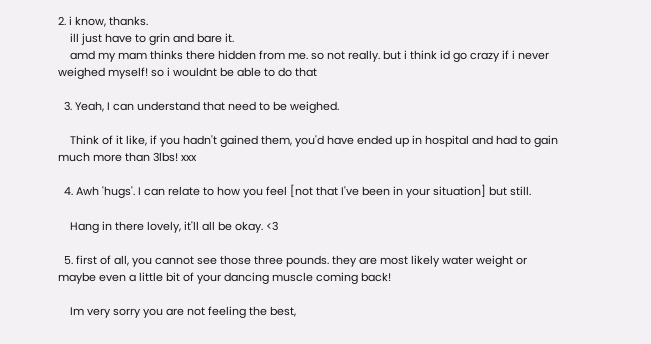2. i know, thanks.
    ill just have to grin and bare it.
    amd my mam thinks there hidden from me. so not really. but i think id go crazy if i never weighed myself! so i wouldnt be able to do that

  3. Yeah, I can understand that need to be weighed.

    Think of it like, if you hadn't gained them, you'd have ended up in hospital and had to gain much more than 3lbs! xxx

  4. Awh 'hugs'. I can relate to how you feel [not that I've been in your situation] but still.

    Hang in there lovely, it'll all be okay. <3

  5. first of all, you cannot see those three pounds. they are most likely water weight or maybe even a little bit of your dancing muscle coming back!

    Im very sorry you are not feeling the best,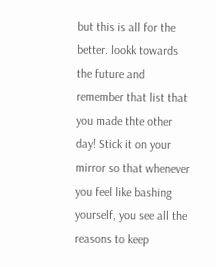but this is all for the better. lookk towards the future and remember that list that you made thte other day! Stick it on your mirror so that whenever you feel like bashing yourself, you see all the reasons to keep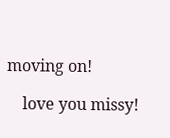moving on!

    love you missy!